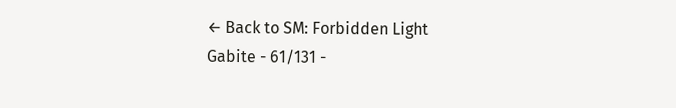← Back to SM: Forbidden Light
Gabite - 61/131 -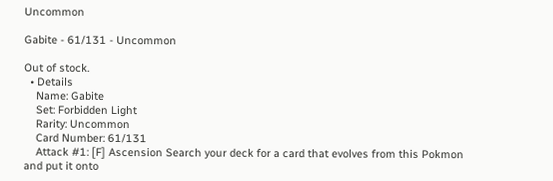Uncommon

Gabite - 61/131 - Uncommon

Out of stock.
  • Details
    Name: Gabite
    Set: Forbidden Light
    Rarity: Uncommon
    Card Number: 61/131
    Attack #1: [F] Ascension Search your deck for a card that evolves from this Pokmon and put it onto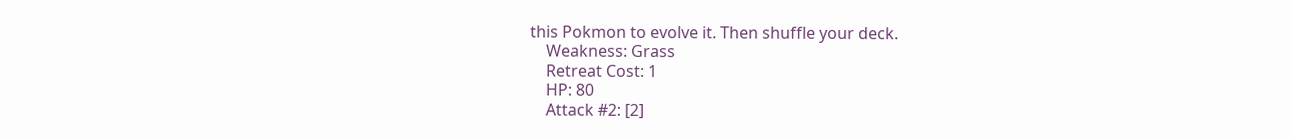this Pokmon to evolve it. Then shuffle your deck.
    Weakness: Grass
    Retreat Cost: 1
    HP: 80
    Attack #2: [2]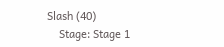Slash (40)
    Stage: Stage 1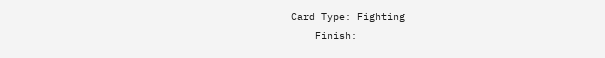Card Type: Fighting
    Finish: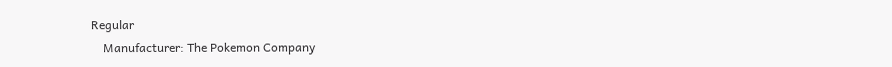Regular
    Manufacturer: The Pokemon Company